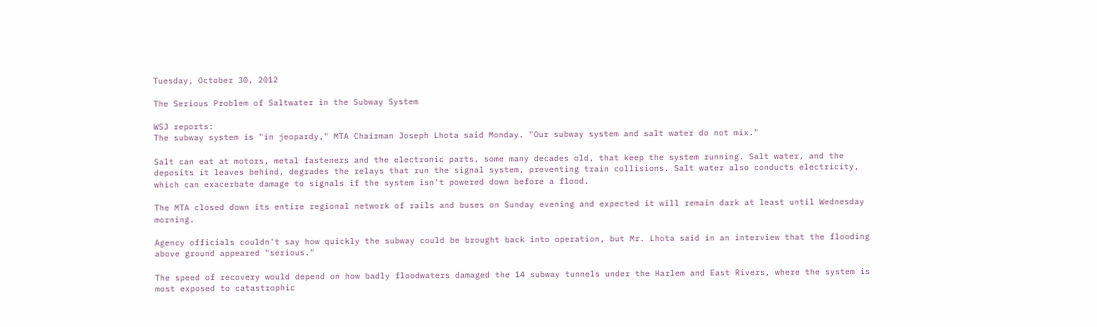Tuesday, October 30, 2012

The Serious Problem of Saltwater in the Subway System

WSJ reports:
The subway system is "in jeopardy," MTA Chairman Joseph Lhota said Monday. "Our subway system and salt water do not mix."

Salt can eat at motors, metal fasteners and the electronic parts, some many decades old, that keep the system running. Salt water, and the deposits it leaves behind, degrades the relays that run the signal system, preventing train collisions. Salt water also conducts electricity, which can exacerbate damage to signals if the system isn't powered down before a flood.

The MTA closed down its entire regional network of rails and buses on Sunday evening and expected it will remain dark at least until Wednesday morning.

Agency officials couldn't say how quickly the subway could be brought back into operation, but Mr. Lhota said in an interview that the flooding above ground appeared "serious."

The speed of recovery would depend on how badly floodwaters damaged the 14 subway tunnels under the Harlem and East Rivers, where the system is most exposed to catastrophic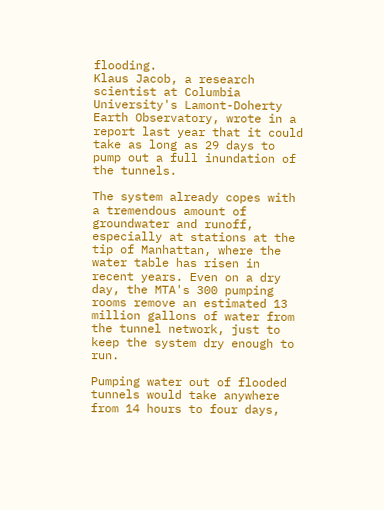flooding.
Klaus Jacob, a research scientist at Columbia University's Lamont-Doherty Earth Observatory, wrote in a report last year that it could take as long as 29 days to pump out a full inundation of the tunnels.

The system already copes with a tremendous amount of groundwater and runoff, especially at stations at the tip of Manhattan, where the water table has risen in recent years. Even on a dry day, the MTA's 300 pumping rooms remove an estimated 13 million gallons of water from the tunnel network, just to keep the system dry enough to run.

Pumping water out of flooded tunnels would take anywhere from 14 hours to four days,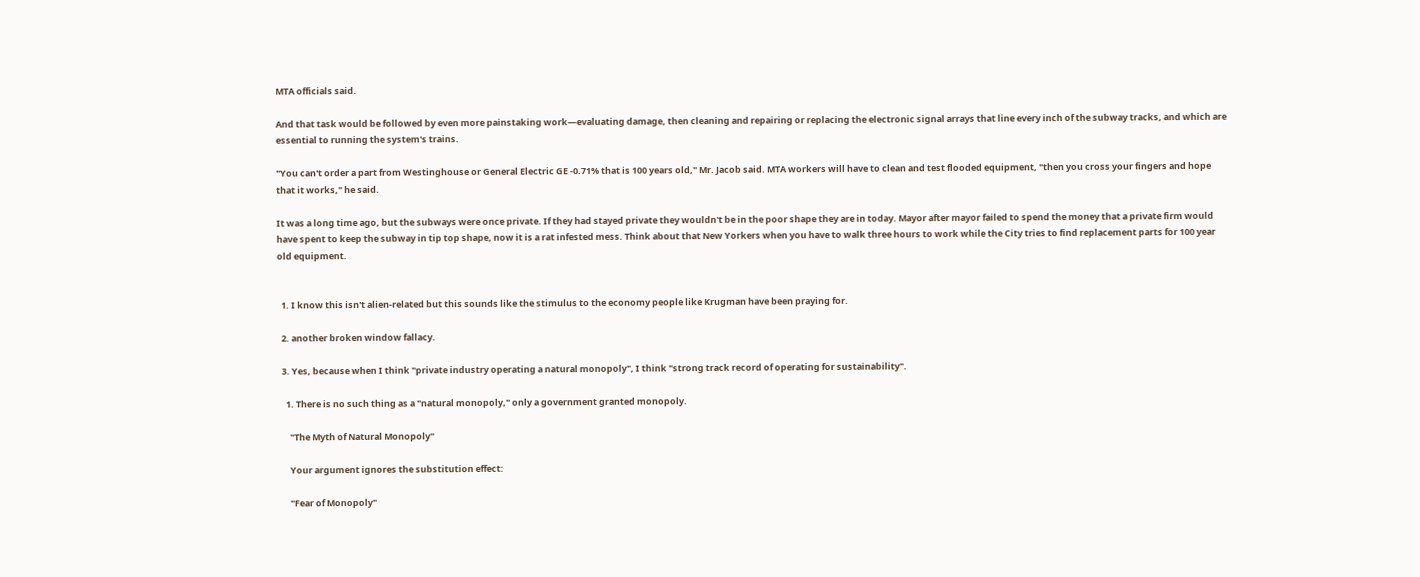MTA officials said.

And that task would be followed by even more painstaking work—evaluating damage, then cleaning and repairing or replacing the electronic signal arrays that line every inch of the subway tracks, and which are essential to running the system's trains.

"You can't order a part from Westinghouse or General Electric GE -0.71% that is 100 years old," Mr. Jacob said. MTA workers will have to clean and test flooded equipment, "then you cross your fingers and hope that it works," he said.

It was a long time ago, but the subways were once private. If they had stayed private they wouldn't be in the poor shape they are in today. Mayor after mayor failed to spend the money that a private firm would have spent to keep the subway in tip top shape, now it is a rat infested mess. Think about that New Yorkers when you have to walk three hours to work while the City tries to find replacement parts for 100 year old equipment.


  1. I know this isn't alien-related but this sounds like the stimulus to the economy people like Krugman have been praying for.

  2. another broken window fallacy.

  3. Yes, because when I think "private industry operating a natural monopoly", I think "strong track record of operating for sustainability".

    1. There is no such thing as a "natural monopoly," only a government granted monopoly.

      "The Myth of Natural Monopoly"

      Your argument ignores the substitution effect:

      "Fear of Monopoly"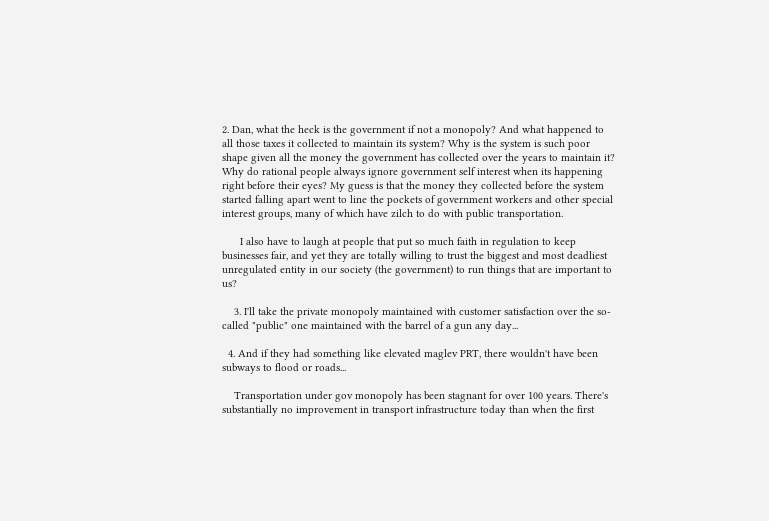2. Dan, what the heck is the government if not a monopoly? And what happened to all those taxes it collected to maintain its system? Why is the system is such poor shape given all the money the government has collected over the years to maintain it? Why do rational people always ignore government self interest when its happening right before their eyes? My guess is that the money they collected before the system started falling apart went to line the pockets of government workers and other special interest groups, many of which have zilch to do with public transportation.

      I also have to laugh at people that put so much faith in regulation to keep businesses fair, and yet they are totally willing to trust the biggest and most deadliest unregulated entity in our society (the government) to run things that are important to us?

    3. I'll take the private monopoly maintained with customer satisfaction over the so-called "public" one maintained with the barrel of a gun any day...

  4. And if they had something like elevated maglev PRT, there wouldn't have been subways to flood or roads...

    Transportation under gov monopoly has been stagnant for over 100 years. There's substantially no improvement in transport infrastructure today than when the first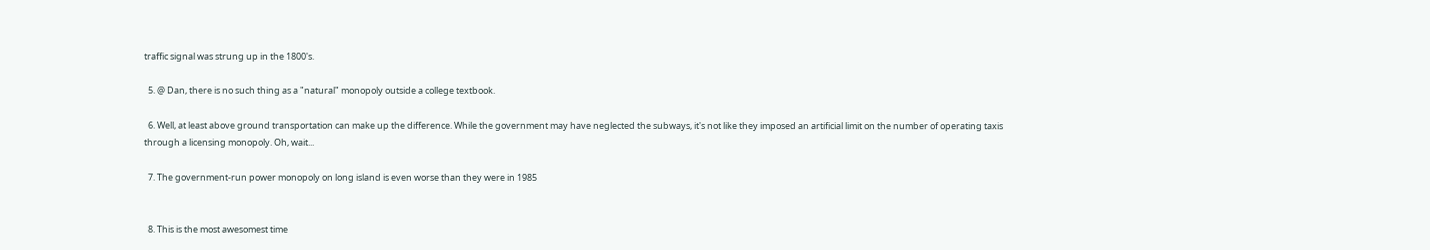traffic signal was strung up in the 1800's.

  5. @ Dan, there is no such thing as a "natural" monopoly outside a college textbook.

  6. Well, at least above ground transportation can make up the difference. While the government may have neglected the subways, it's not like they imposed an artificial limit on the number of operating taxis through a licensing monopoly. Oh, wait...

  7. The government-run power monopoly on long island is even worse than they were in 1985


  8. This is the most awesomest time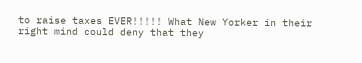to raise taxes EVER!!!!! What New Yorker in their right mind could deny that they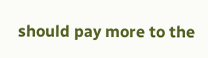should pay more to the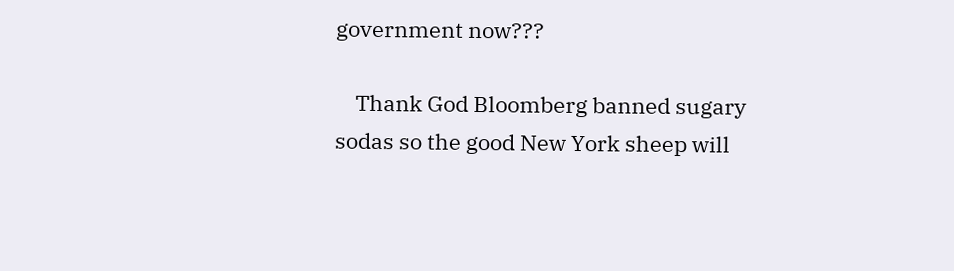government now???

    Thank God Bloomberg banned sugary sodas so the good New York sheep will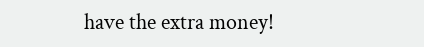have the extra money!